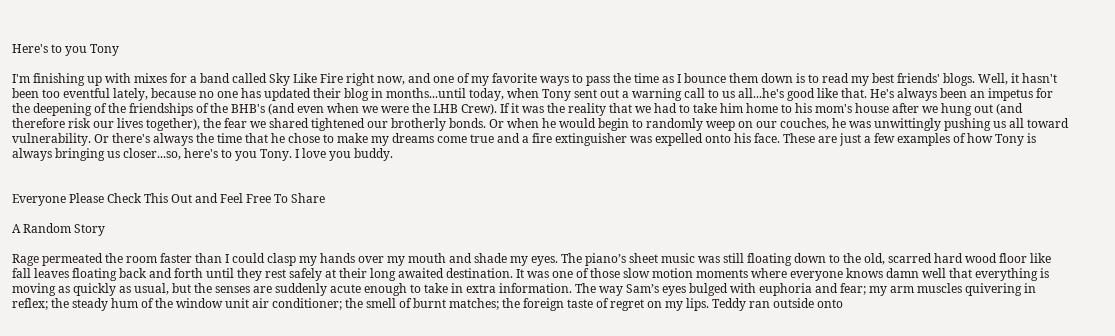Here's to you Tony

I'm finishing up with mixes for a band called Sky Like Fire right now, and one of my favorite ways to pass the time as I bounce them down is to read my best friends' blogs. Well, it hasn't been too eventful lately, because no one has updated their blog in months...until today, when Tony sent out a warning call to us all...he's good like that. He's always been an impetus for the deepening of the friendships of the BHB's (and even when we were the LHB Crew). If it was the reality that we had to take him home to his mom's house after we hung out (and therefore risk our lives together), the fear we shared tightened our brotherly bonds. Or when he would begin to randomly weep on our couches, he was unwittingly pushing us all toward vulnerability. Or there's always the time that he chose to make my dreams come true and a fire extinguisher was expelled onto his face. These are just a few examples of how Tony is always bringing us closer...so, here's to you Tony. I love you buddy.


Everyone Please Check This Out and Feel Free To Share

A Random Story

Rage permeated the room faster than I could clasp my hands over my mouth and shade my eyes. The piano’s sheet music was still floating down to the old, scarred hard wood floor like fall leaves floating back and forth until they rest safely at their long awaited destination. It was one of those slow motion moments where everyone knows damn well that everything is moving as quickly as usual, but the senses are suddenly acute enough to take in extra information. The way Sam’s eyes bulged with euphoria and fear; my arm muscles quivering in reflex; the steady hum of the window unit air conditioner; the smell of burnt matches; the foreign taste of regret on my lips. Teddy ran outside onto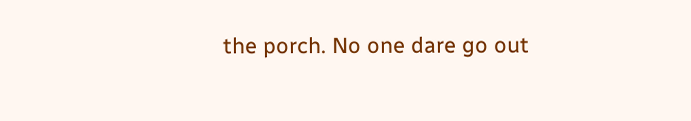the porch. No one dare go out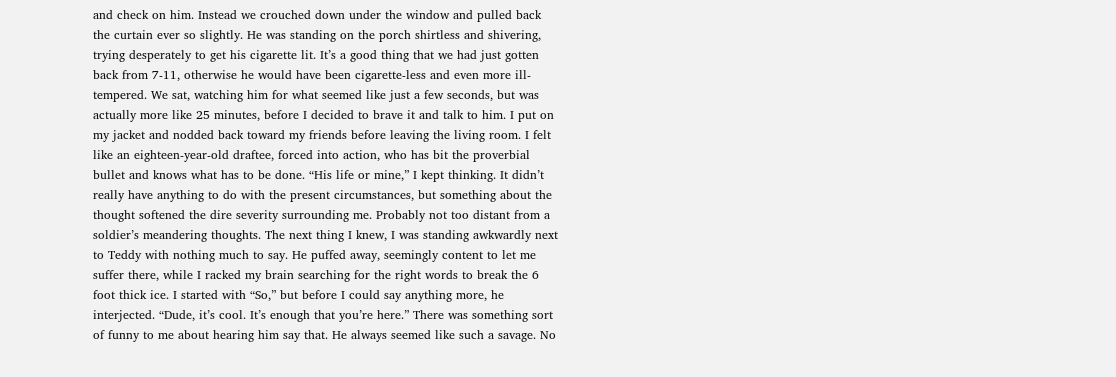and check on him. Instead we crouched down under the window and pulled back the curtain ever so slightly. He was standing on the porch shirtless and shivering, trying desperately to get his cigarette lit. It’s a good thing that we had just gotten back from 7-11, otherwise he would have been cigarette-less and even more ill-tempered. We sat, watching him for what seemed like just a few seconds, but was actually more like 25 minutes, before I decided to brave it and talk to him. I put on my jacket and nodded back toward my friends before leaving the living room. I felt like an eighteen-year-old draftee, forced into action, who has bit the proverbial bullet and knows what has to be done. “His life or mine,” I kept thinking. It didn’t really have anything to do with the present circumstances, but something about the thought softened the dire severity surrounding me. Probably not too distant from a soldier’s meandering thoughts. The next thing I knew, I was standing awkwardly next to Teddy with nothing much to say. He puffed away, seemingly content to let me suffer there, while I racked my brain searching for the right words to break the 6 foot thick ice. I started with “So,” but before I could say anything more, he interjected. “Dude, it’s cool. It’s enough that you’re here.” There was something sort of funny to me about hearing him say that. He always seemed like such a savage. No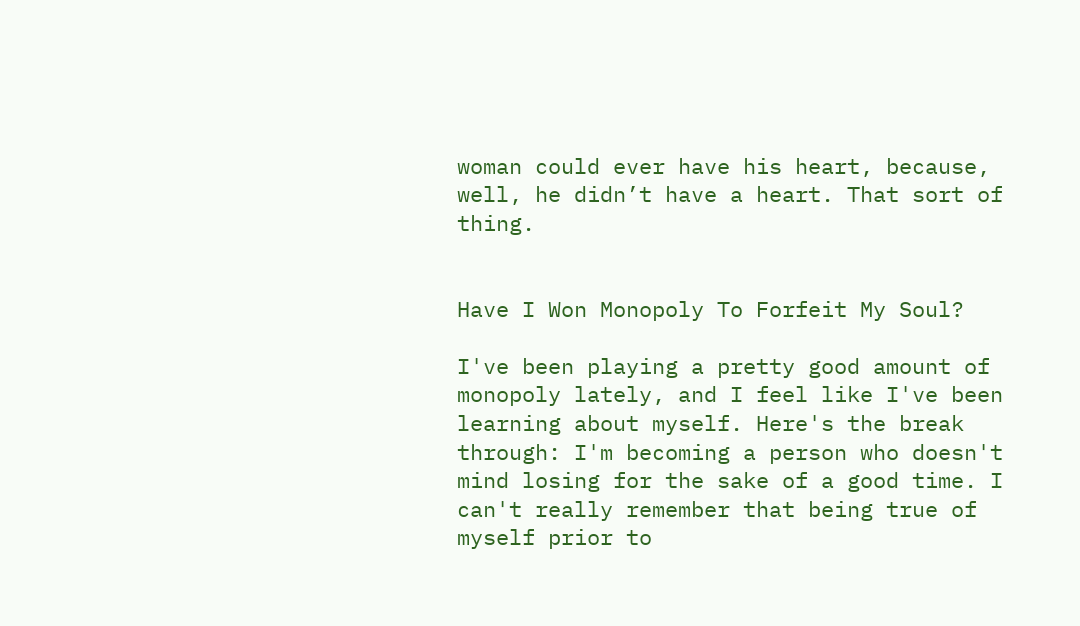woman could ever have his heart, because, well, he didn’t have a heart. That sort of thing.


Have I Won Monopoly To Forfeit My Soul?

I've been playing a pretty good amount of monopoly lately, and I feel like I've been learning about myself. Here's the break through: I'm becoming a person who doesn't mind losing for the sake of a good time. I can't really remember that being true of myself prior to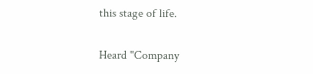this stage of life.

Heard "Company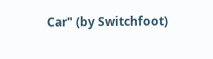Car" (by Switchfoot)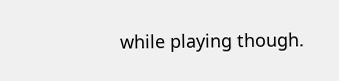while playing though.